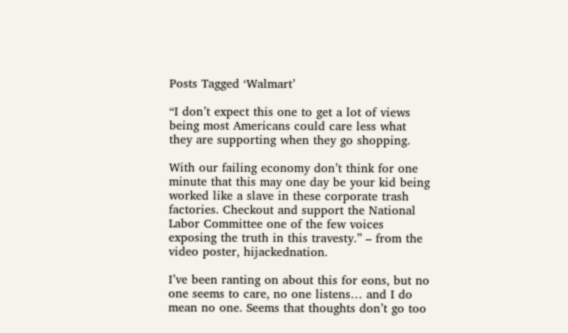Posts Tagged ‘Walmart’

“I don’t expect this one to get a lot of views being most Americans could care less what they are supporting when they go shopping.

With our failing economy don’t think for one minute that this may one day be your kid being worked like a slave in these corporate trash factories. Checkout and support the National Labor Committee one of the few voices exposing the truth in this travesty.” – from the video poster, hijackednation.

I’ve been ranting on about this for eons, but no one seems to care, no one listens… and I do mean no one. Seems that thoughts don’t go too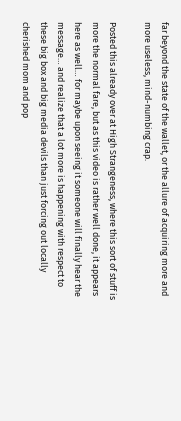far beyond the state of the wallet, or the allure of acquiring more and more useless, mind-numbing crap.

Posted this already over at High Strangeness, where this sort of stuff is more the normal fare, but as this video is rather well done, it appears here as well… for maybe upon seeing it someone will finally hear the message… and realize that a lot more is happening with respect to these big box and big media devils than just forcing out locally cherished mom and pop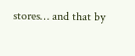stores… and that by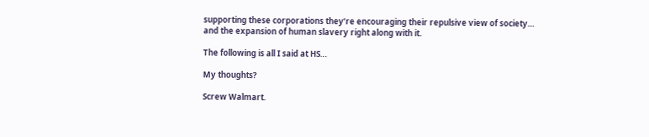supporting these corporations they’re encouraging their repulsive view of society… and the expansion of human slavery right along with it.

The following is all I said at HS…

My thoughts?

Screw Walmart.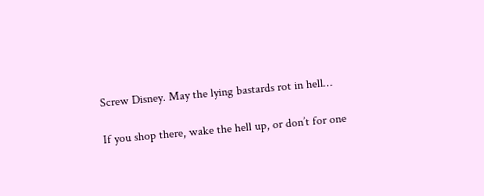Screw Disney. May the lying bastards rot in hell…

If you shop there, wake the hell up, or don’t for one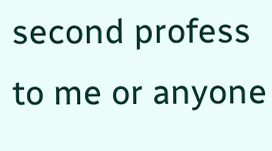second profess to me or anyone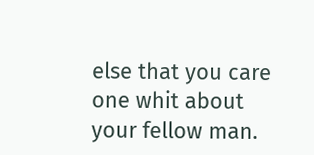else that you care one whit about your fellow man.